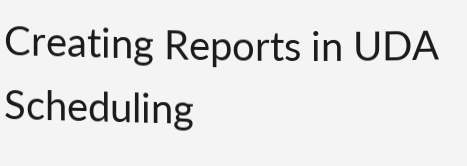Creating Reports in UDA Scheduling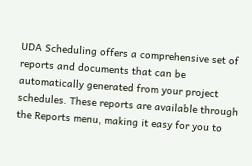UDA Scheduling offers a comprehensive set of reports and documents that can be automatically generated from your project schedules. These reports are available through the Reports menu, making it easy for you to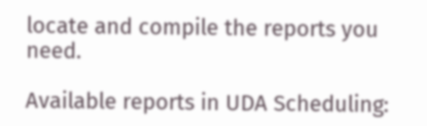locate and compile the reports you need.

Available reports in UDA Scheduling: